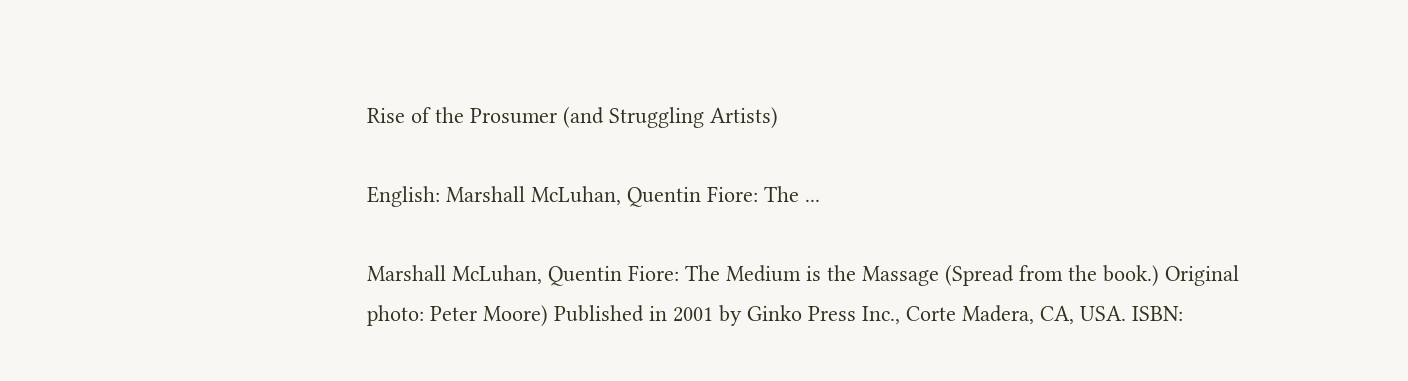Rise of the Prosumer (and Struggling Artists)

English: Marshall McLuhan, Quentin Fiore: The ...

Marshall McLuhan, Quentin Fiore: The Medium is the Massage (Spread from the book.) Original photo: Peter Moore) Published in 2001 by Ginko Press Inc., Corte Madera, CA, USA. ISBN: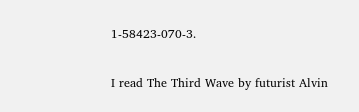1-58423-070-3.

I read The Third Wave by futurist Alvin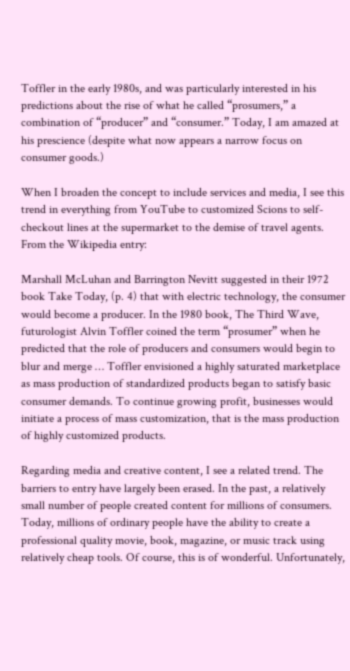Toffler in the early 1980s, and was particularly interested in his predictions about the rise of what he called “prosumers,” a combination of “producer” and “consumer.” Today, I am amazed at his prescience (despite what now appears a narrow focus on consumer goods.)

When I broaden the concept to include services and media, I see this trend in everything from YouTube to customized Scions to self-checkout lines at the supermarket to the demise of travel agents. From the Wikipedia entry:

Marshall McLuhan and Barrington Nevitt suggested in their 1972 book Take Today, (p. 4) that with electric technology, the consumer would become a producer. In the 1980 book, The Third Wave, futurologist Alvin Toffler coined the term “prosumer” when he predicted that the role of producers and consumers would begin to blur and merge … Toffler envisioned a highly saturated marketplace as mass production of standardized products began to satisfy basic consumer demands. To continue growing profit, businesses would initiate a process of mass customization, that is the mass production of highly customized products.

Regarding media and creative content, I see a related trend. The barriers to entry have largely been erased. In the past, a relatively small number of people created content for millions of consumers. Today, millions of ordinary people have the ability to create a professional quality movie, book, magazine, or music track using relatively cheap tools. Of course, this is of wonderful. Unfortunately,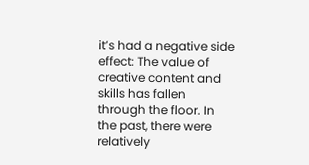it’s had a negative side effect: The value of creative content and skills has fallen through the floor. In the past, there were relatively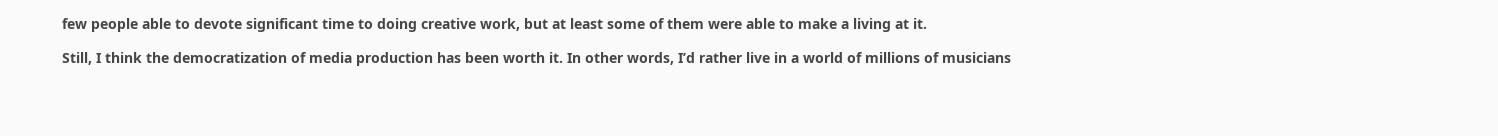few people able to devote significant time to doing creative work, but at least some of them were able to make a living at it.

Still, I think the democratization of media production has been worth it. In other words, I’d rather live in a world of millions of musicians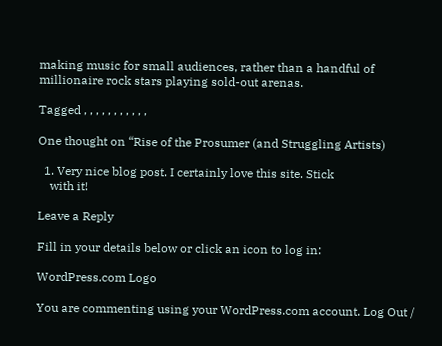making music for small audiences, rather than a handful of millionaire rock stars playing sold-out arenas.

Tagged , , , , , , , , , , ,

One thought on “Rise of the Prosumer (and Struggling Artists)

  1. Very nice blog post. I certainly love this site. Stick
    with it!

Leave a Reply

Fill in your details below or click an icon to log in:

WordPress.com Logo

You are commenting using your WordPress.com account. Log Out /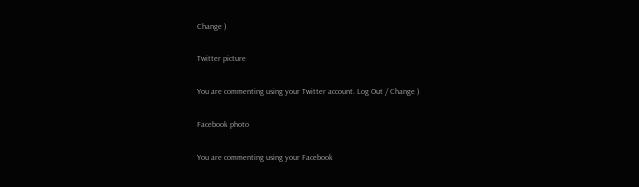Change )

Twitter picture

You are commenting using your Twitter account. Log Out / Change )

Facebook photo

You are commenting using your Facebook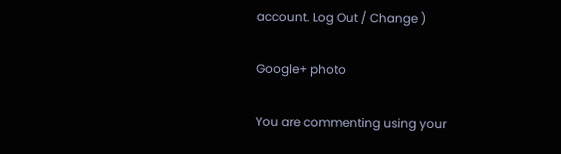account. Log Out / Change )

Google+ photo

You are commenting using your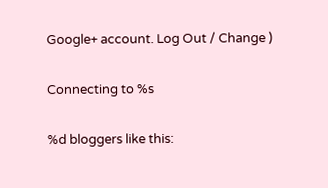Google+ account. Log Out / Change )

Connecting to %s

%d bloggers like this: